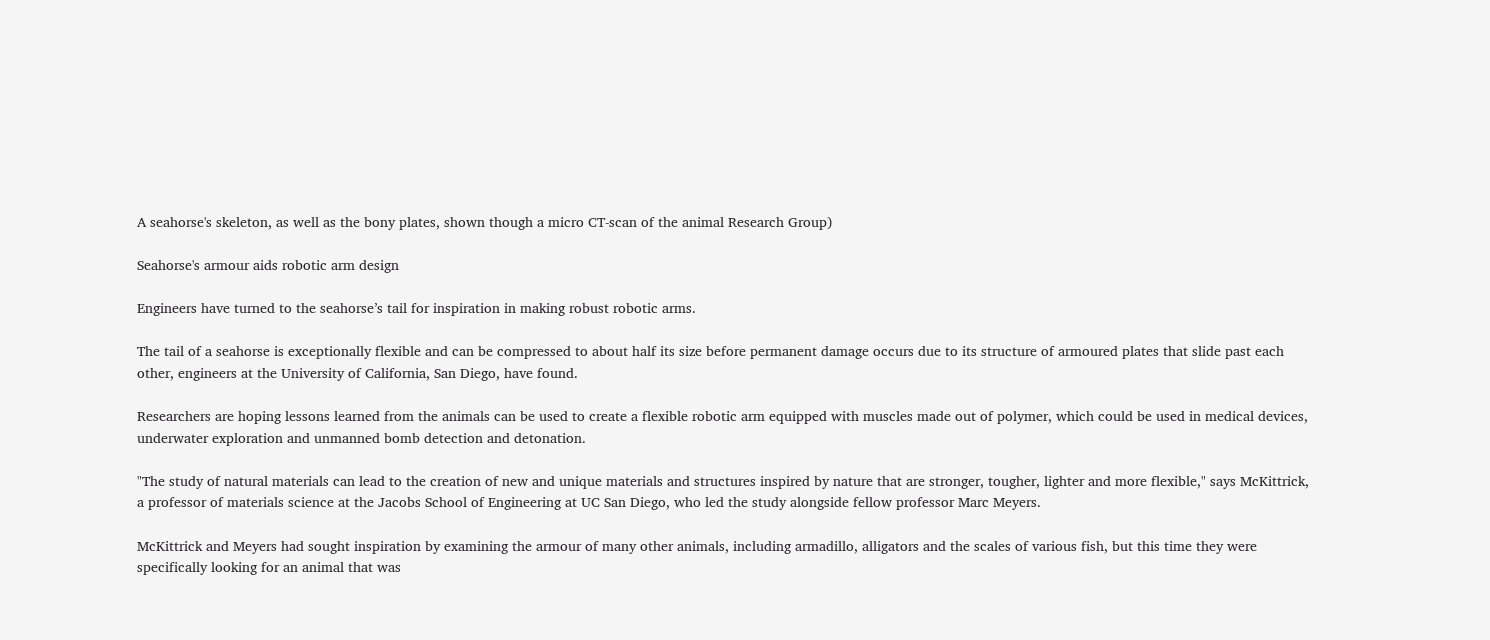A seahorse's skeleton, as well as the bony plates, shown though a micro CT-scan of the animal Research Group)

Seahorse's armour aids robotic arm design

Engineers have turned to the seahorse’s tail for inspiration in making robust robotic arms.

The tail of a seahorse is exceptionally flexible and can be compressed to about half its size before permanent damage occurs due to its structure of armoured plates that slide past each other, engineers at the University of California, San Diego, have found.

Researchers are hoping lessons learned from the animals can be used to create a flexible robotic arm equipped with muscles made out of polymer, which could be used in medical devices, underwater exploration and unmanned bomb detection and detonation.

"The study of natural materials can lead to the creation of new and unique materials and structures inspired by nature that are stronger, tougher, lighter and more flexible," says McKittrick, a professor of materials science at the Jacobs School of Engineering at UC San Diego, who led the study alongside fellow professor Marc Meyers.

McKittrick and Meyers had sought inspiration by examining the armour of many other animals, including armadillo, alligators and the scales of various fish, but this time they were specifically looking for an animal that was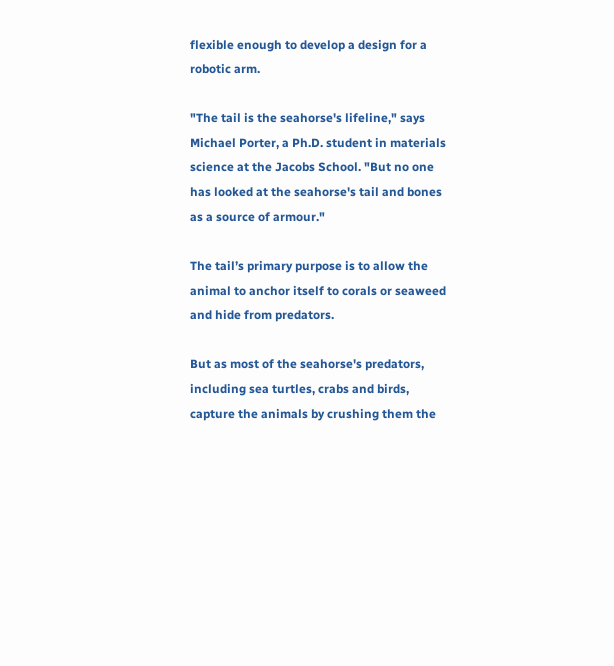flexible enough to develop a design for a robotic arm.

"The tail is the seahorse's lifeline," says Michael Porter, a Ph.D. student in materials science at the Jacobs School. "But no one has looked at the seahorse's tail and bones as a source of armour."

The tail’s primary purpose is to allow the animal to anchor itself to corals or seaweed and hide from predators.

But as most of the seahorse's predators, including sea turtles, crabs and birds, capture the animals by crushing them the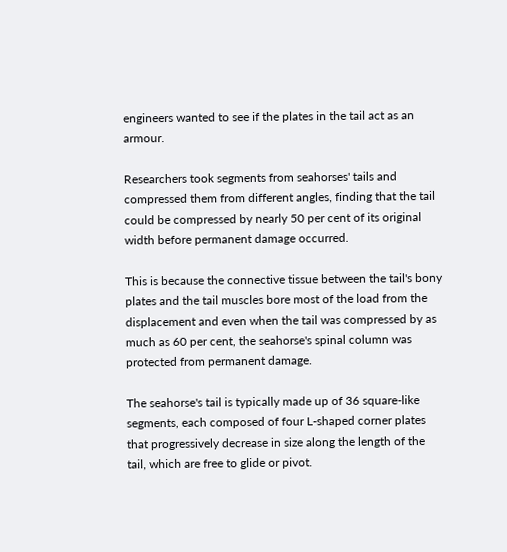engineers wanted to see if the plates in the tail act as an armour.

Researchers took segments from seahorses' tails and compressed them from different angles, finding that the tail could be compressed by nearly 50 per cent of its original width before permanent damage occurred.

This is because the connective tissue between the tail's bony plates and the tail muscles bore most of the load from the displacement and even when the tail was compressed by as much as 60 per cent, the seahorse's spinal column was protected from permanent damage.

The seahorse's tail is typically made up of 36 square-like segments, each composed of four L-shaped corner plates that progressively decrease in size along the length of the tail, which are free to glide or pivot.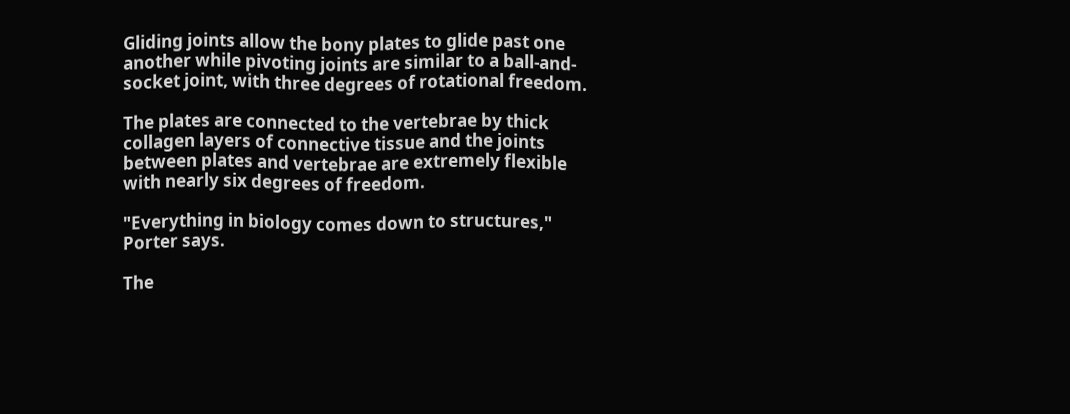Gliding joints allow the bony plates to glide past one another while pivoting joints are similar to a ball-and-socket joint, with three degrees of rotational freedom.

The plates are connected to the vertebrae by thick collagen layers of connective tissue and the joints between plates and vertebrae are extremely flexible with nearly six degrees of freedom.

"Everything in biology comes down to structures," Porter says.

The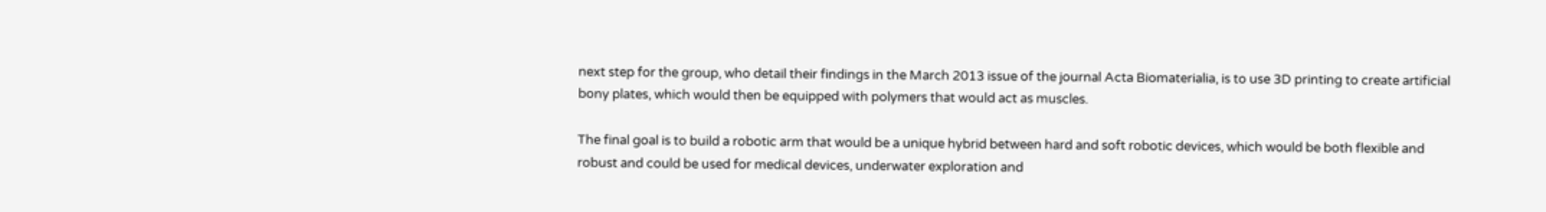next step for the group, who detail their findings in the March 2013 issue of the journal Acta Biomaterialia, is to use 3D printing to create artificial bony plates, which would then be equipped with polymers that would act as muscles.

The final goal is to build a robotic arm that would be a unique hybrid between hard and soft robotic devices, which would be both flexible and robust and could be used for medical devices, underwater exploration and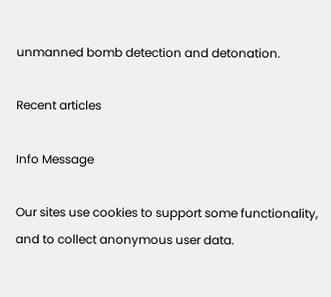unmanned bomb detection and detonation.

Recent articles

Info Message

Our sites use cookies to support some functionality, and to collect anonymous user data.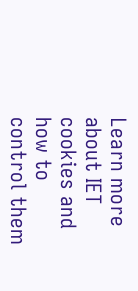Learn more about IET cookies and how to control them